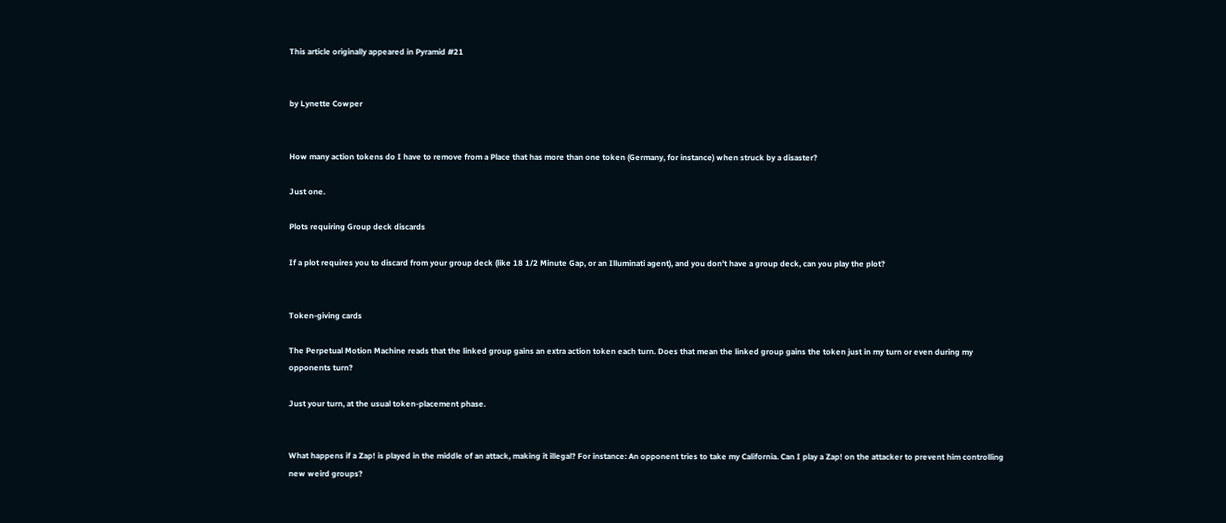This article originally appeared in Pyramid #21


by Lynette Cowper


How many action tokens do I have to remove from a Place that has more than one token (Germany, for instance) when struck by a disaster?

Just one.

Plots requiring Group deck discards

If a plot requires you to discard from your group deck (like 18 1/2 Minute Gap, or an Illuminati agent), and you don't have a group deck, can you play the plot?


Token-giving cards

The Perpetual Motion Machine reads that the linked group gains an extra action token each turn. Does that mean the linked group gains the token just in my turn or even during my opponents turn?

Just your turn, at the usual token-placement phase.


What happens if a Zap! is played in the middle of an attack, making it illegal? For instance: An opponent tries to take my California. Can I play a Zap! on the attacker to prevent him controlling new weird groups?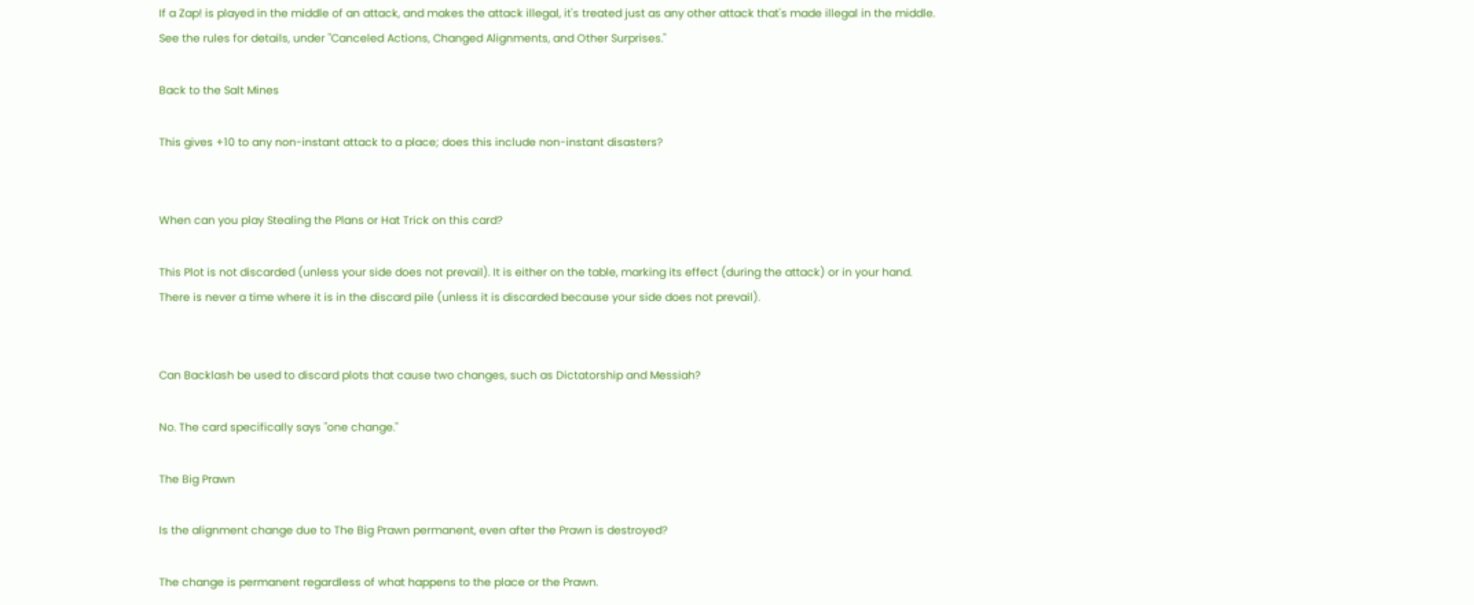If a Zap! is played in the middle of an attack, and makes the attack illegal, it's treated just as any other attack that's made illegal in the middle. See the rules for details, under "Canceled Actions, Changed Alignments, and Other Surprises."

Back to the Salt Mines

This gives +10 to any non-instant attack to a place; does this include non-instant disasters?


When can you play Stealing the Plans or Hat Trick on this card?

This Plot is not discarded (unless your side does not prevail). It is either on the table, marking its effect (during the attack) or in your hand. There is never a time where it is in the discard pile (unless it is discarded because your side does not prevail).


Can Backlash be used to discard plots that cause two changes, such as Dictatorship and Messiah?

No. The card specifically says "one change."

The Big Prawn

Is the alignment change due to The Big Prawn permanent, even after the Prawn is destroyed?

The change is permanent regardless of what happens to the place or the Prawn.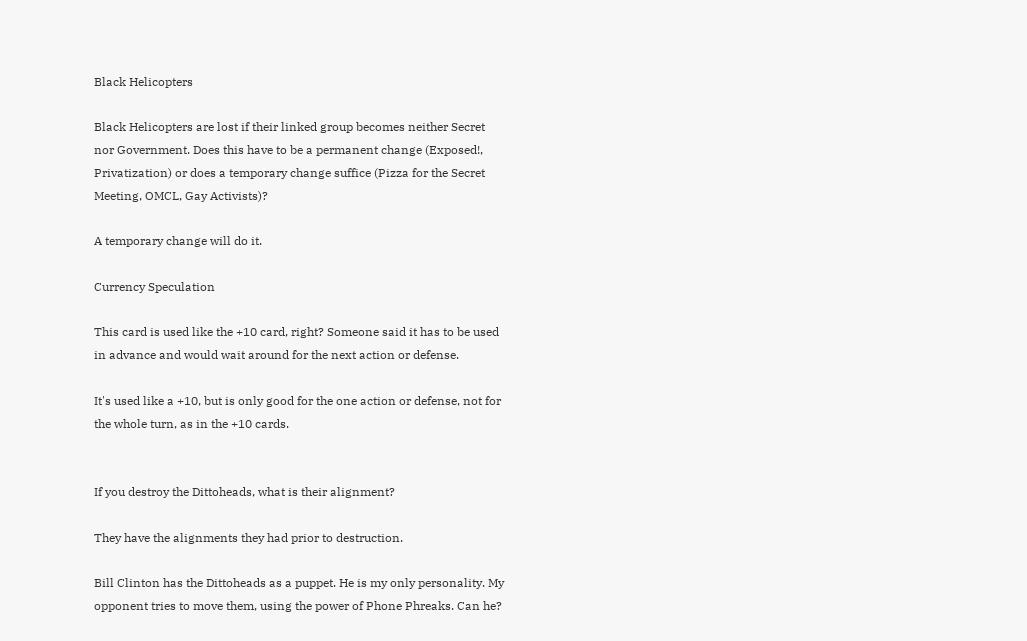Black Helicopters

Black Helicopters are lost if their linked group becomes neither Secret nor Government. Does this have to be a permanent change (Exposed!, Privatization) or does a temporary change suffice (Pizza for the Secret Meeting, OMCL, Gay Activists)?

A temporary change will do it.

Currency Speculation

This card is used like the +10 card, right? Someone said it has to be used in advance and would wait around for the next action or defense.

It's used like a +10, but is only good for the one action or defense, not for the whole turn, as in the +10 cards.


If you destroy the Dittoheads, what is their alignment?

They have the alignments they had prior to destruction.

Bill Clinton has the Dittoheads as a puppet. He is my only personality. My opponent tries to move them, using the power of Phone Phreaks. Can he?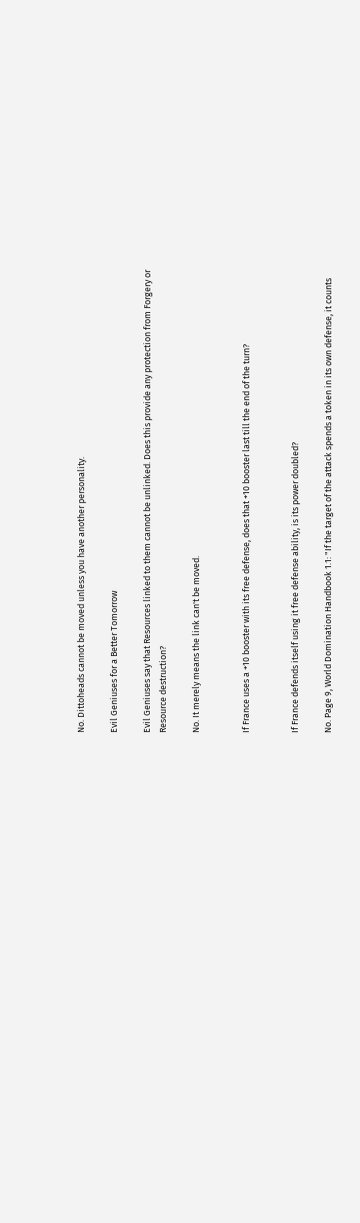No. Dittoheads cannot be moved unless you have another personality.

Evil Geniuses for a Better Tomorrow

Evil Geniuses say that Resources linked to them cannot be unlinked. Does this provide any protection from Forgery or Resource destruction?

No. It merely means the link can't be moved.


If France uses a +10 booster with its free defense, does that +10 booster last till the end of the turn?


If France defends itself using it free defense ability, is its power doubled?

No. Page 9, World Domination Handbook 1.1: "If the target of the attack spends a token in its own defense, it counts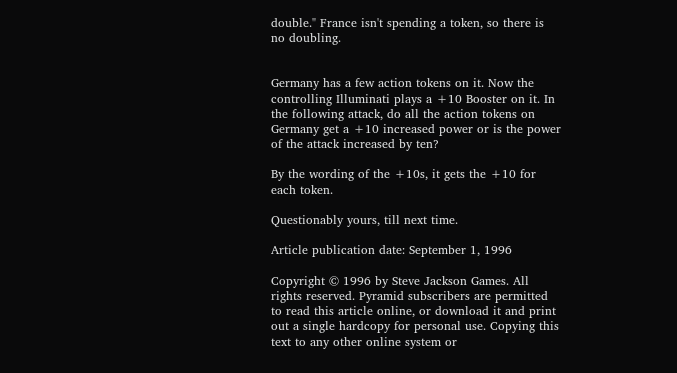double." France isn't spending a token, so there is no doubling.


Germany has a few action tokens on it. Now the controlling Illuminati plays a +10 Booster on it. In the following attack, do all the action tokens on Germany get a +10 increased power or is the power of the attack increased by ten?

By the wording of the +10s, it gets the +10 for each token.

Questionably yours, till next time.

Article publication date: September 1, 1996

Copyright © 1996 by Steve Jackson Games. All rights reserved. Pyramid subscribers are permitted to read this article online, or download it and print out a single hardcopy for personal use. Copying this text to any other online system or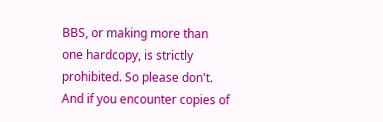BBS, or making more than one hardcopy, is strictly prohibited. So please don't. And if you encounter copies of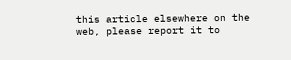this article elsewhere on the web, please report it to